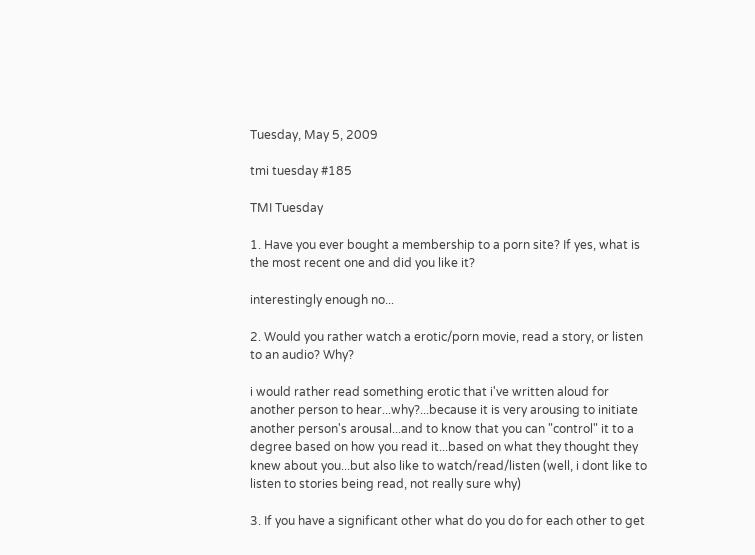Tuesday, May 5, 2009

tmi tuesday #185

TMI Tuesday

1. Have you ever bought a membership to a porn site? If yes, what is the most recent one and did you like it?

interestingly enough no...

2. Would you rather watch a erotic/porn movie, read a story, or listen to an audio? Why?

i would rather read something erotic that i've written aloud for another person to hear...why?...because it is very arousing to initiate another person's arousal...and to know that you can "control" it to a degree based on how you read it...based on what they thought they knew about you...but also like to watch/read/listen (well, i dont like to listen to stories being read, not really sure why)

3. If you have a significant other what do you do for each other to get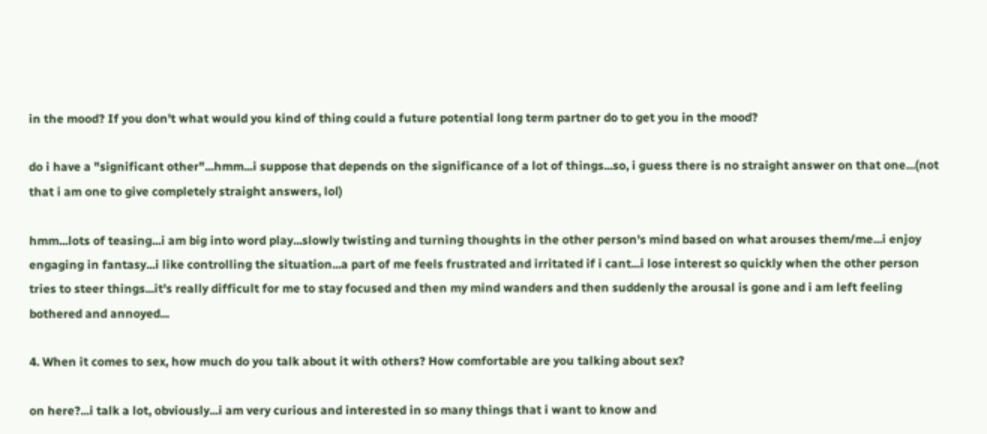in the mood? If you don't what would you kind of thing could a future potential long term partner do to get you in the mood?

do i have a "significant other"...hmm...i suppose that depends on the significance of a lot of things...so, i guess there is no straight answer on that one...(not that i am one to give completely straight answers, lol)

hmm...lots of teasing...i am big into word play...slowly twisting and turning thoughts in the other person's mind based on what arouses them/me...i enjoy engaging in fantasy...i like controlling the situation...a part of me feels frustrated and irritated if i cant...i lose interest so quickly when the other person tries to steer things...it's really difficult for me to stay focused and then my mind wanders and then suddenly the arousal is gone and i am left feeling bothered and annoyed...

4. When it comes to sex, how much do you talk about it with others? How comfortable are you talking about sex?

on here?...i talk a lot, obviously...i am very curious and interested in so many things that i want to know and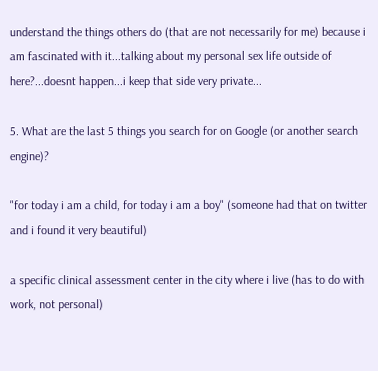understand the things others do (that are not necessarily for me) because i am fascinated with it...talking about my personal sex life outside of here?...doesnt happen...i keep that side very private...

5. What are the last 5 things you search for on Google (or another search engine)?

"for today i am a child, for today i am a boy" (someone had that on twitter and i found it very beautiful)

a specific clinical assessment center in the city where i live (has to do with work, not personal)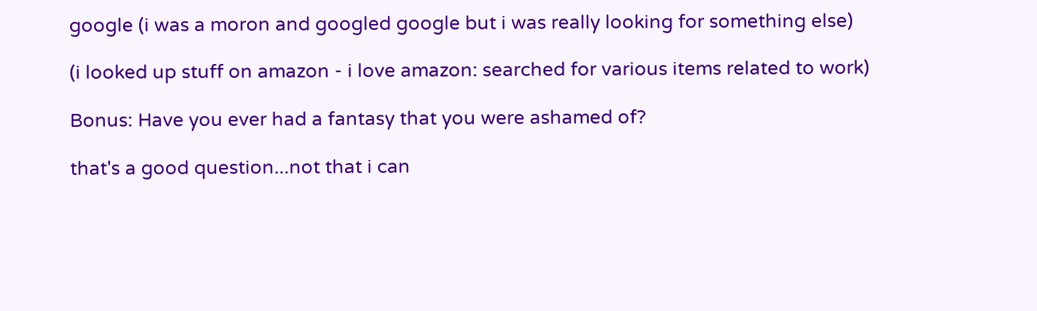google (i was a moron and googled google but i was really looking for something else)

(i looked up stuff on amazon - i love amazon: searched for various items related to work)

Bonus: Have you ever had a fantasy that you were ashamed of?

that's a good question...not that i can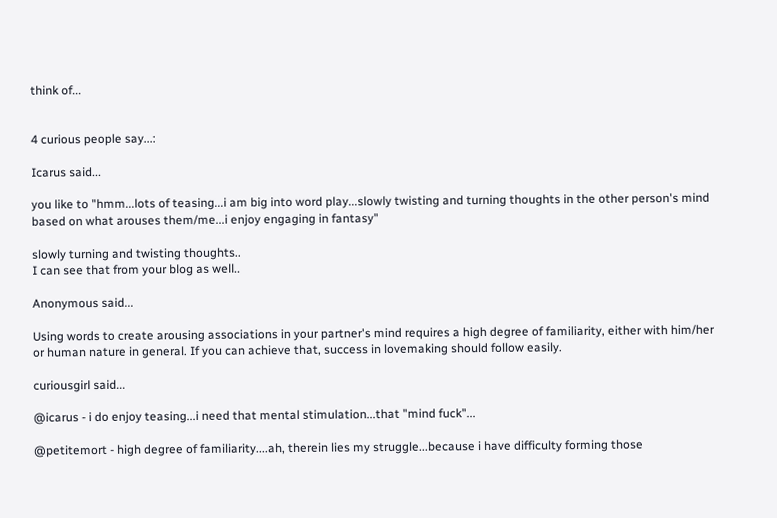think of...


4 curious people say...:

Icarus said...

you like to "hmm...lots of teasing...i am big into word play...slowly twisting and turning thoughts in the other person's mind based on what arouses them/me...i enjoy engaging in fantasy"

slowly turning and twisting thoughts..
I can see that from your blog as well..

Anonymous said...

Using words to create arousing associations in your partner's mind requires a high degree of familiarity, either with him/her or human nature in general. If you can achieve that, success in lovemaking should follow easily.

curiousgirl said...

@icarus - i do enjoy teasing...i need that mental stimulation...that "mind fuck"...

@petitemort - high degree of familiarity....ah, therein lies my struggle...because i have difficulty forming those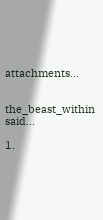attachments...


the_beast_within said...

1.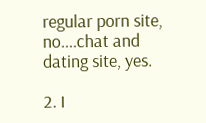regular porn site, no....chat and dating site, yes.

2. I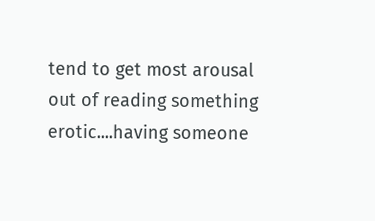tend to get most arousal out of reading something erotic....having someone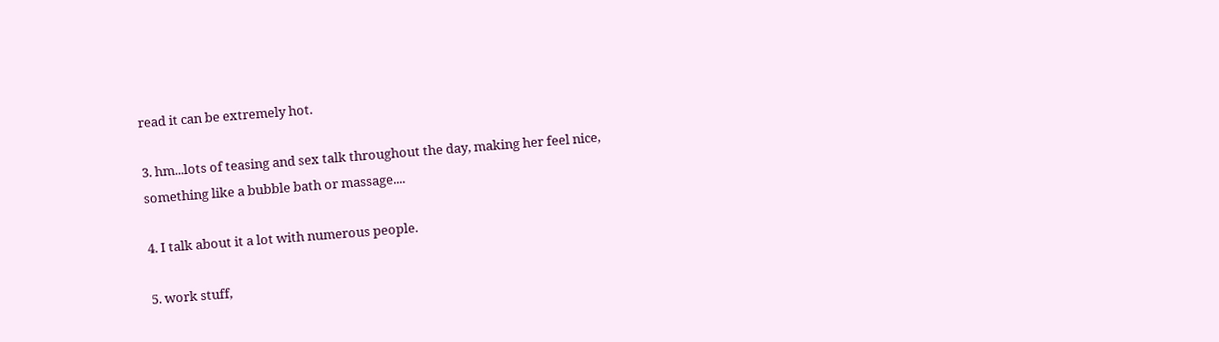read it can be extremely hot.

3. hm...lots of teasing and sex talk throughout the day, making her feel nice, something like a bubble bath or massage....

4. I talk about it a lot with numerous people.

5. work stuff,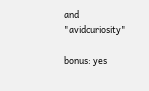and "avidcuriosity"

bonus: yes